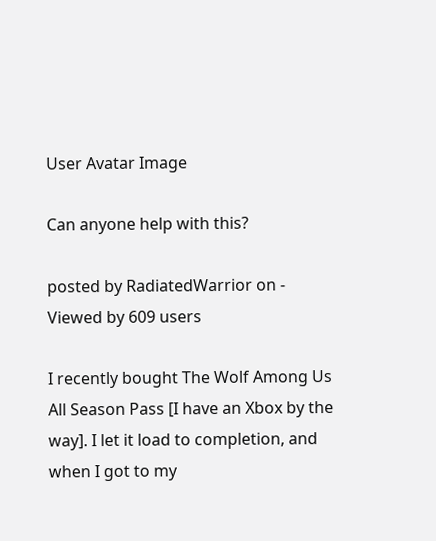User Avatar Image

Can anyone help with this?

posted by RadiatedWarrior on - Viewed by 609 users

I recently bought The Wolf Among Us All Season Pass [I have an Xbox by the way]. I let it load to completion, and when I got to my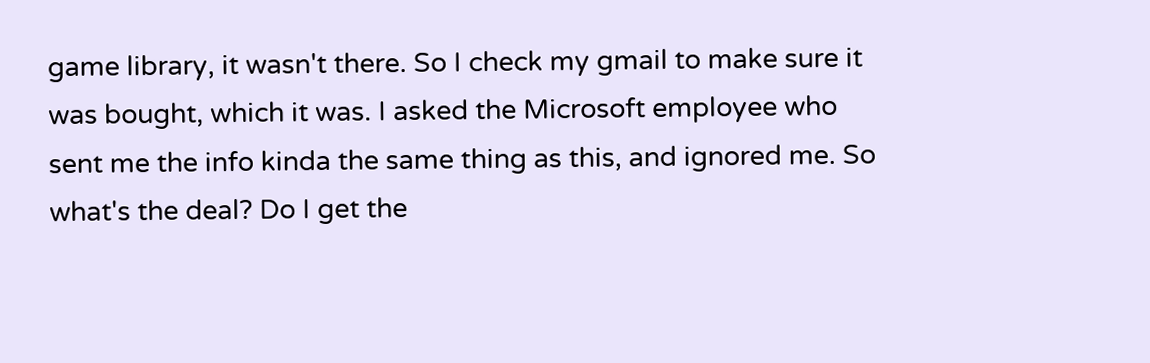game library, it wasn't there. So I check my gmail to make sure it was bought, which it was. I asked the Microsoft employee who sent me the info kinda the same thing as this, and ignored me. So what's the deal? Do I get the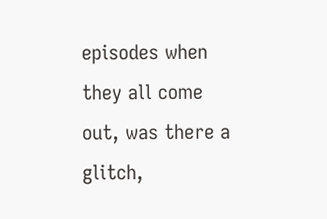episodes when they all come out, was there a glitch,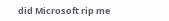did Microsoft rip me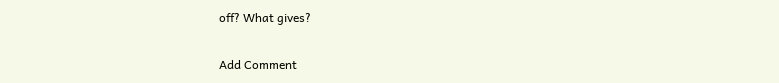off? What gives?

Add Comment